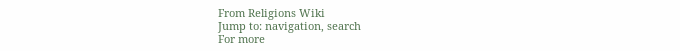From Religions Wiki
Jump to: navigation, search
For more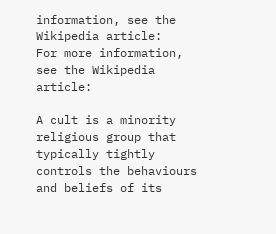information, see the Wikipedia article:
For more information, see the Wikipedia article:

A cult is a minority religious group that typically tightly controls the behaviours and beliefs of its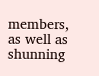members, as well as shunning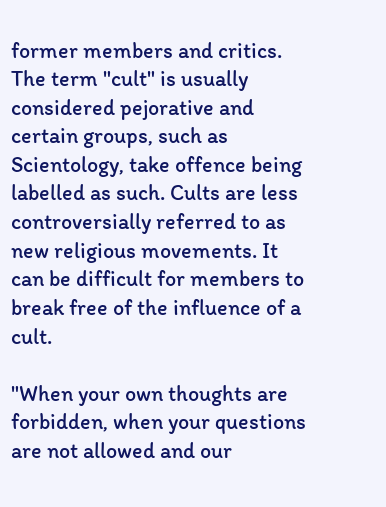former members and critics. The term "cult" is usually considered pejorative and certain groups, such as Scientology, take offence being labelled as such. Cults are less controversially referred to as new religious movements. It can be difficult for members to break free of the influence of a cult.

"When your own thoughts are forbidden, when your questions are not allowed and our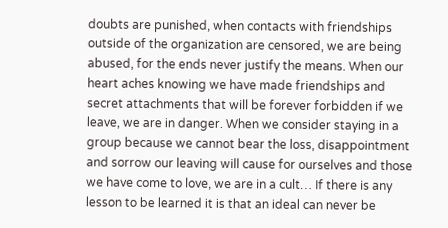doubts are punished, when contacts with friendships outside of the organization are censored, we are being abused, for the ends never justify the means. When our heart aches knowing we have made friendships and secret attachments that will be forever forbidden if we leave, we are in danger. When we consider staying in a group because we cannot bear the loss, disappointment and sorrow our leaving will cause for ourselves and those we have come to love, we are in a cult… If there is any lesson to be learned it is that an ideal can never be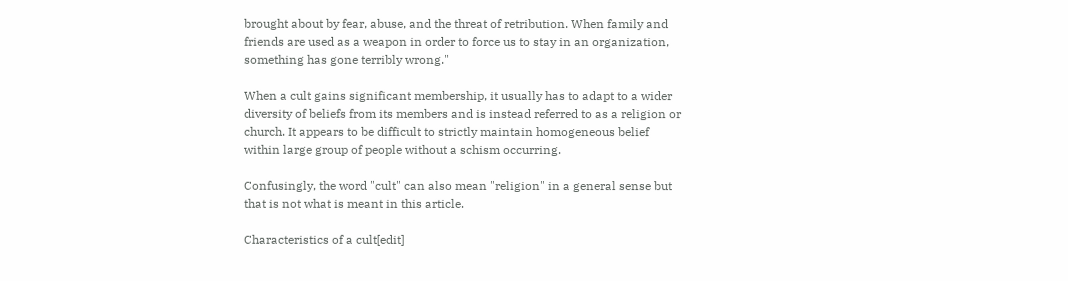brought about by fear, abuse, and the threat of retribution. When family and friends are used as a weapon in order to force us to stay in an organization, something has gone terribly wrong."

When a cult gains significant membership, it usually has to adapt to a wider diversity of beliefs from its members and is instead referred to as a religion or church. It appears to be difficult to strictly maintain homogeneous belief within large group of people without a schism occurring.

Confusingly, the word "cult" can also mean "religion" in a general sense but that is not what is meant in this article.

Characteristics of a cult[edit]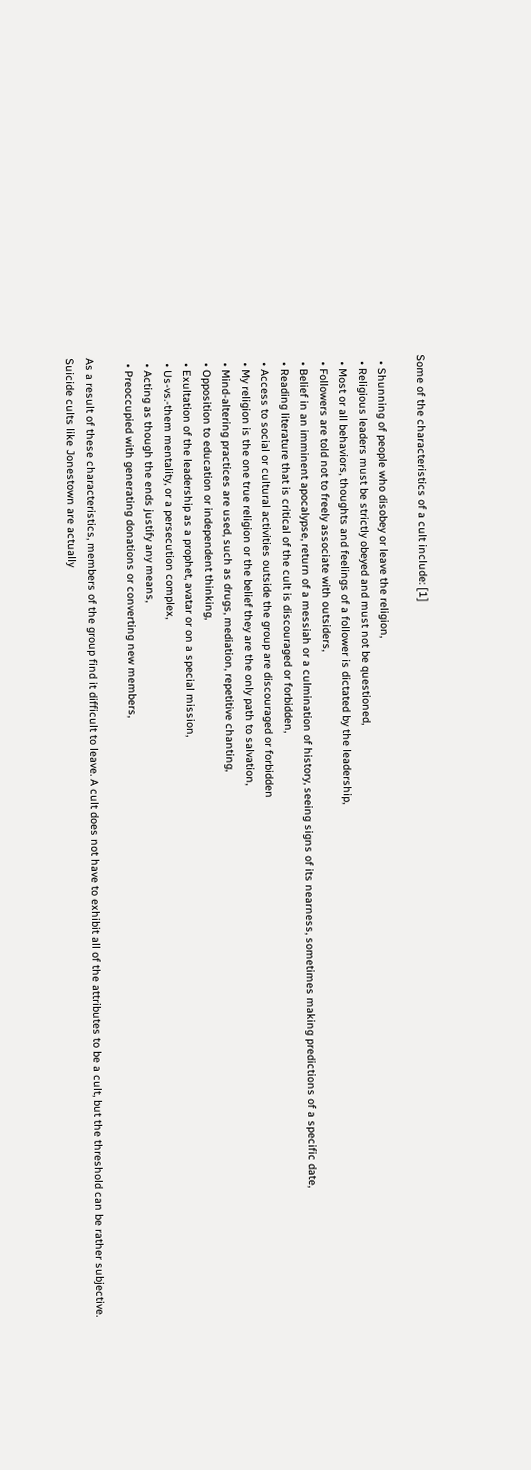Some of the characteristics of a cult include: [1]

  • Shunning of people who disobey or leave the religion,
  • Religious leaders must be strictly obeyed and must not be questioned,
  • Most or all behaviors, thoughts and feelings of a follower is dictated by the leadership,
  • Followers are told not to freely associate with outsiders,
  • Belief in an imminent apocalypse, return of a messiah or a culmination of history, seeing signs of its nearness, sometimes making predictions of a specific date,
  • Reading literature that is critical of the cult is discouraged or forbidden,
  • Access to social or cultural activities outside the group are discouraged or forbidden
  • My religion is the one true religion or the belief they are the only path to salvation,
  • Mind-altering practices are used, such as drugs, mediation, repetitive chanting,
  • Opposition to education or independent thinking,
  • Exultation of the leadership as a prophet, avatar or on a special mission,
  • Us-vs.-them mentality, or a persecution complex,
  • Acting as though the ends justify any means,
  • Preoccupied with generating donations or converting new members,

As a result of these characteristics, members of the group find it difficult to leave. A cult does not have to exhibit all of the attributes to be a cult, but the threshold can be rather subjective. Suicide cults like Jonestown are actually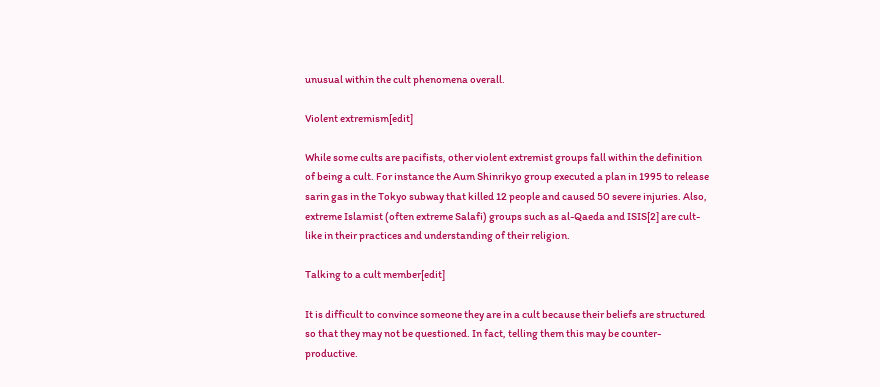unusual within the cult phenomena overall.

Violent extremism[edit]

While some cults are pacifists, other violent extremist groups fall within the definition of being a cult. For instance the Aum Shinrikyo group executed a plan in 1995 to release sarin gas in the Tokyo subway that killed 12 people and caused 50 severe injuries. Also, extreme Islamist (often extreme Salafi) groups such as al-Qaeda and ISIS[2] are cult-like in their practices and understanding of their religion.

Talking to a cult member[edit]

It is difficult to convince someone they are in a cult because their beliefs are structured so that they may not be questioned. In fact, telling them this may be counter-productive.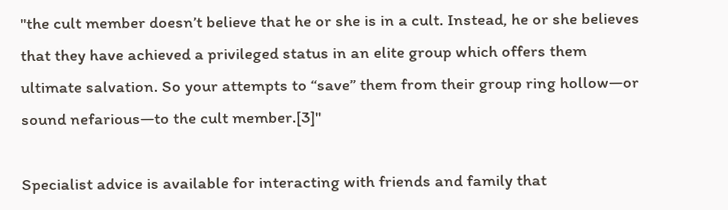"the cult member doesn’t believe that he or she is in a cult. Instead, he or she believes that they have achieved a privileged status in an elite group which offers them ultimate salvation. So your attempts to “save” them from their group ring hollow—or sound nefarious—to the cult member.[3]"

Specialist advice is available for interacting with friends and family that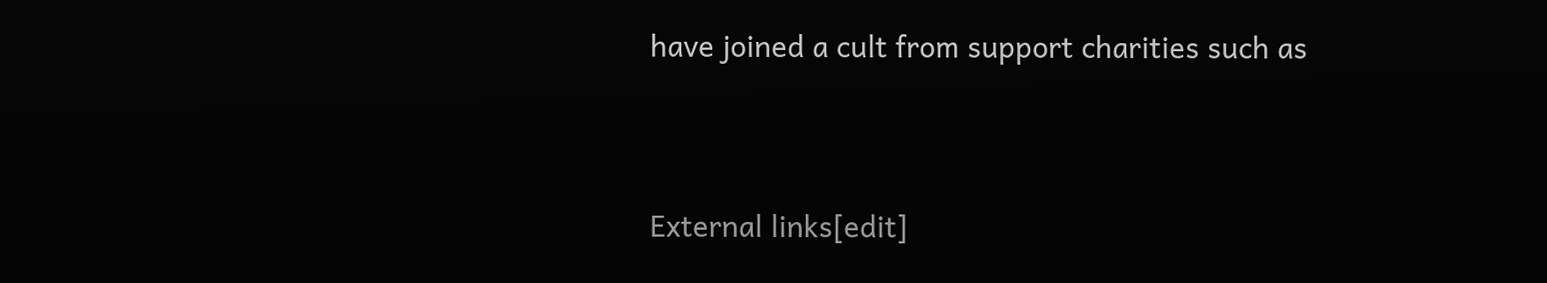have joined a cult from support charities such as


External links[edit]